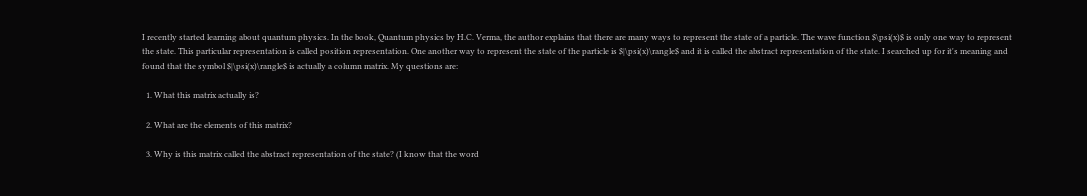I recently started learning about quantum physics. In the book, Quantum physics by H.C. Verma, the author explains that there are many ways to represent the state of a particle. The wave function $\psi(x)$ is only one way to represent the state. This particular representation is called position representation. One another way to represent the state of the particle is $|\psi(x)\rangle$ and it is called the abstract representation of the state. I searched up for it's meaning and found that the symbol $|\psi(x)\rangle$ is actually a column matrix. My questions are:

  1. What this matrix actually is?

  2. What are the elements of this matrix?

  3. Why is this matrix called the abstract representation of the state? (I know that the word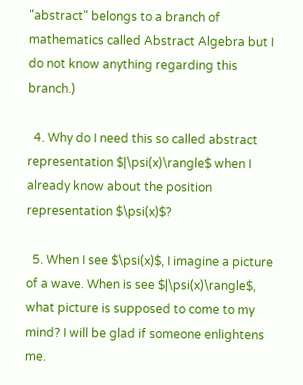"abstract" belongs to a branch of mathematics called Abstract Algebra but I do not know anything regarding this branch.)

  4. Why do I need this so called abstract representation $|\psi(x)\rangle$ when I already know about the position representation $\psi(x)$?

  5. When I see $\psi(x)$, I imagine a picture of a wave. When is see $|\psi(x)\rangle$, what picture is supposed to come to my mind? I will be glad if someone enlightens me.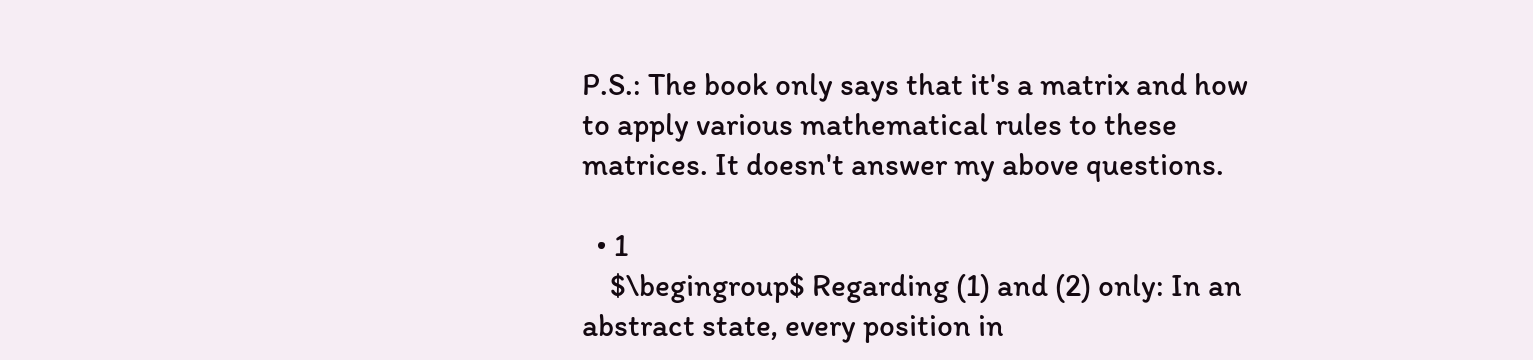P.S.: The book only says that it's a matrix and how to apply various mathematical rules to these matrices. It doesn't answer my above questions.

  • 1
    $\begingroup$ Regarding (1) and (2) only: In an abstract state, every position in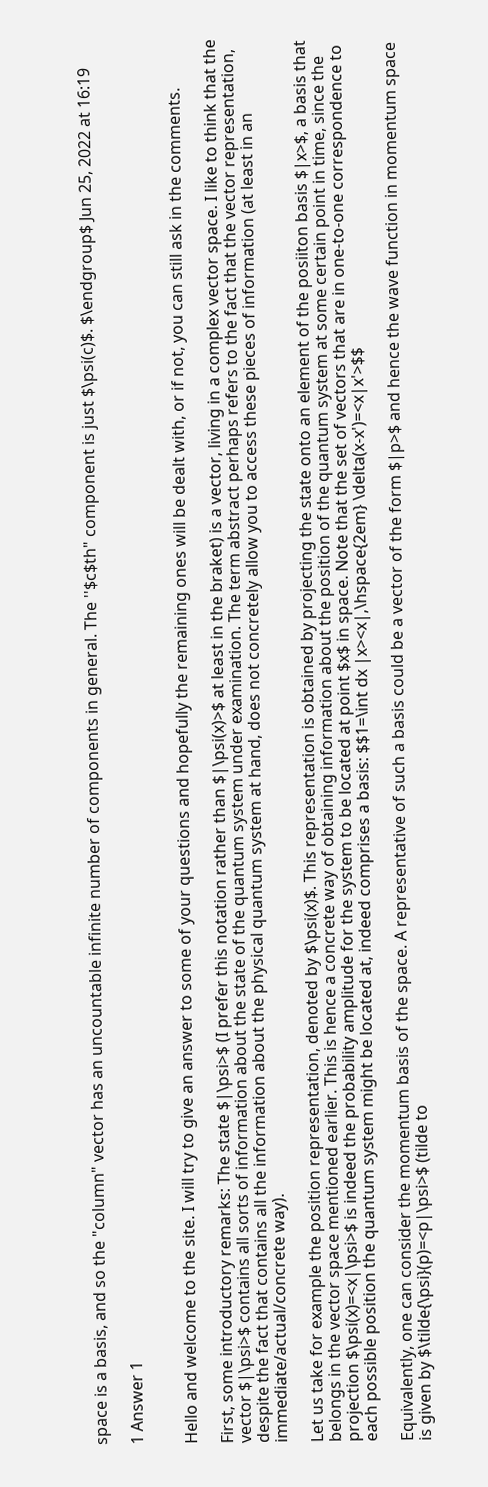space is a basis, and so the "column" vector has an uncountable infinite number of components in general. The ''$c$th" component is just $\psi(c)$. $\endgroup$ Jun 25, 2022 at 16:19

1 Answer 1


Hello and welcome to the site. I will try to give an answer to some of your questions and hopefully the remaining ones will be dealt with, or if not, you can still ask in the comments.

First, some introductory remarks: The state $|\psi>$ (I prefer this notation rather than $|\psi(x)>$ at least in the braket) is a vector, living in a complex vector space. I like to think that the vector $|\psi>$ contains all sorts of information about the state of the quantum system under examination. The term abstract perhaps refers to the fact that the vector representation, despite the fact that contains all the information about the physical quantum system at hand, does not concretely allow you to access these pieces of information (at least in an immediate/actual/concrete way).

Let us take for example the position representation, denoted by $\psi(x)$. This representation is obtained by projecting the state onto an element of the posiiton basis $|x>$, a basis that belongs in the vector space mentioned earlier. This is hence a concrete way of obtaining information about the position of the quantum system at some certain point in time, since the projection $\psi(x)=<x|\psi>$ is indeed the probability amplitude for the system to be located at point $x$ in space. Note that the set of vectors that are in one-to-one correspondence to each possible position the quantum system might be located at, indeed comprises a basis: $$1=\int dx |x><x|,\hspace{2em} \delta(x-x')=<x|x'>$$

Equivalently, one can consider the momentum basis of the space. A representative of such a basis could be a vector of the form $|p>$ and hence the wave function in momentum space is given by $\tilde{\psi}(p)=<p|\psi>$ (tilde to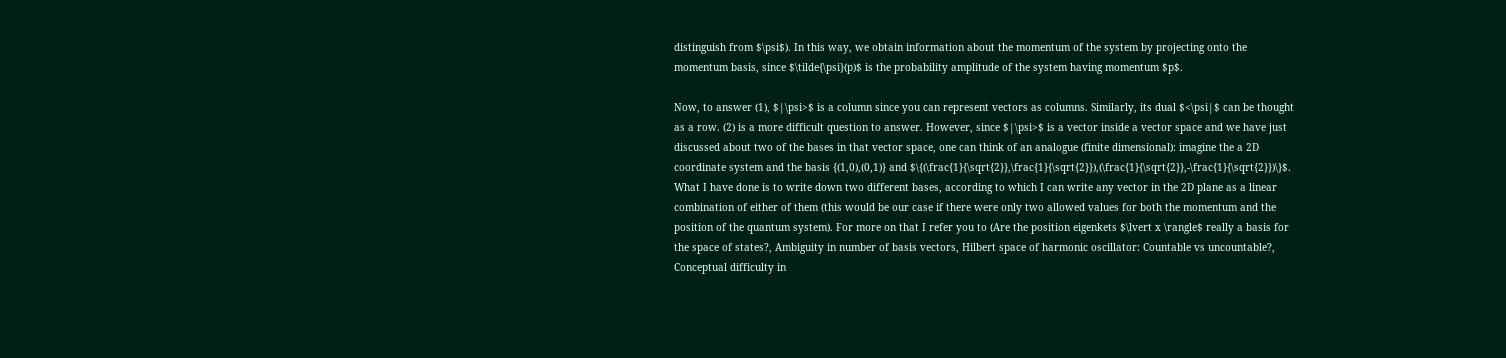distinguish from $\psi$). In this way, we obtain information about the momentum of the system by projecting onto the momentum basis, since $\tilde{\psi}(p)$ is the probability amplitude of the system having momentum $p$.

Now, to answer (1), $|\psi>$ is a column since you can represent vectors as columns. Similarly, its dual $<\psi|$ can be thought as a row. (2) is a more difficult question to answer. However, since $|\psi>$ is a vector inside a vector space and we have just discussed about two of the bases in that vector space, one can think of an analogue (finite dimensional): imagine the a 2D coordinate system and the basis {(1,0),(0,1)} and $\{(\frac{1}{\sqrt{2}},\frac{1}{\sqrt{2}}),(\frac{1}{\sqrt{2}},-\frac{1}{\sqrt{2}})\}$. What I have done is to write down two different bases, according to which I can write any vector in the 2D plane as a linear combination of either of them (this would be our case if there were only two allowed values for both the momentum and the position of the quantum system). For more on that I refer you to (Are the position eigenkets $\lvert x \rangle$ really a basis for the space of states?, Ambiguity in number of basis vectors, Hilbert space of harmonic oscillator: Countable vs uncountable?, Conceptual difficulty in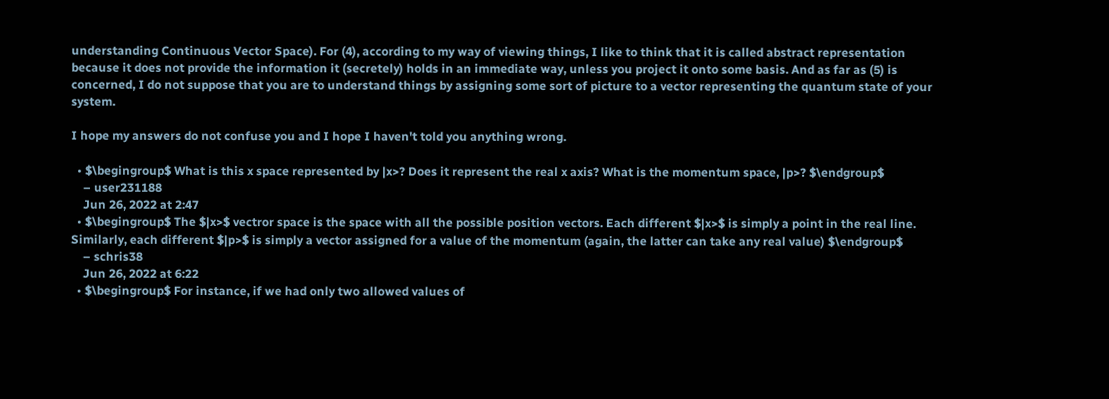understanding Continuous Vector Space). For (4), according to my way of viewing things, I like to think that it is called abstract representation because it does not provide the information it (secretely) holds in an immediate way, unless you project it onto some basis. And as far as (5) is concerned, I do not suppose that you are to understand things by assigning some sort of picture to a vector representing the quantum state of your system.

I hope my answers do not confuse you and I hope I haven't told you anything wrong.

  • $\begingroup$ What is this x space represented by |x>? Does it represent the real x axis? What is the momentum space, |p>? $\endgroup$
    – user231188
    Jun 26, 2022 at 2:47
  • $\begingroup$ The $|x>$ vectror space is the space with all the possible position vectors. Each different $|x>$ is simply a point in the real line. Similarly, each different $|p>$ is simply a vector assigned for a value of the momentum (again, the latter can take any real value) $\endgroup$
    – schris38
    Jun 26, 2022 at 6:22
  • $\begingroup$ For instance, if we had only two allowed values of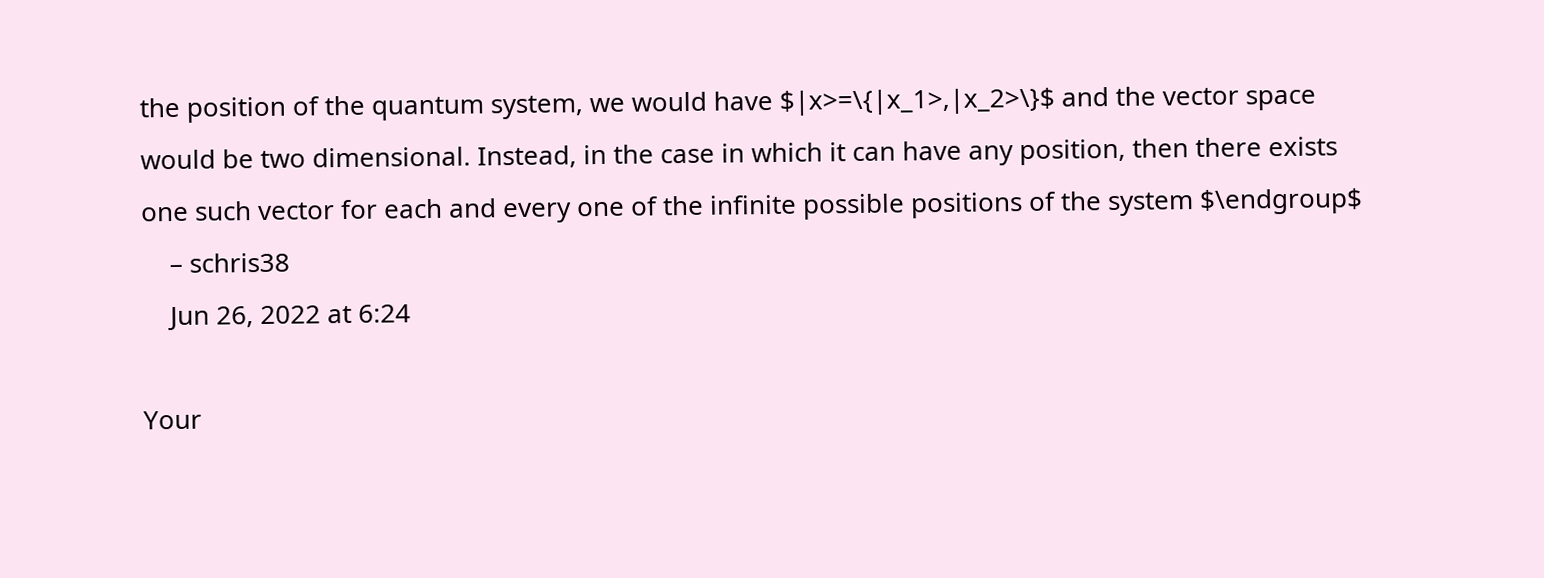the position of the quantum system, we would have $|x>=\{|x_1>,|x_2>\}$ and the vector space would be two dimensional. Instead, in the case in which it can have any position, then there exists one such vector for each and every one of the infinite possible positions of the system $\endgroup$
    – schris38
    Jun 26, 2022 at 6:24

Your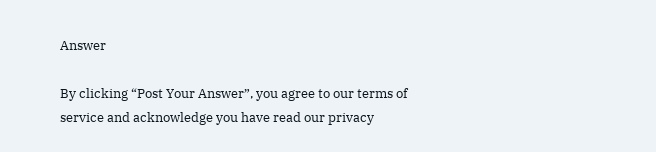Answer

By clicking “Post Your Answer”, you agree to our terms of service and acknowledge you have read our privacy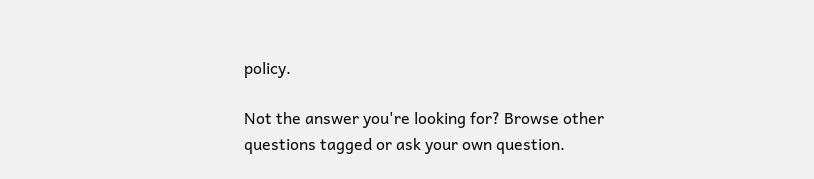policy.

Not the answer you're looking for? Browse other questions tagged or ask your own question.